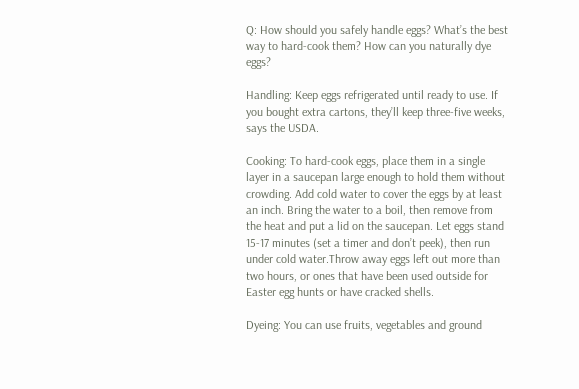Q: How should you safely handle eggs? What’s the best way to hard-cook them? How can you naturally dye eggs?

Handling: Keep eggs refrigerated until ready to use. If you bought extra cartons, they’ll keep three-five weeks, says the USDA.

Cooking: To hard-cook eggs, place them in a single layer in a saucepan large enough to hold them without crowding. Add cold water to cover the eggs by at least an inch. Bring the water to a boil, then remove from the heat and put a lid on the saucepan. Let eggs stand 15-17 minutes (set a timer and don’t peek), then run under cold water.Throw away eggs left out more than two hours, or ones that have been used outside for Easter egg hunts or have cracked shells.

Dyeing: You can use fruits, vegetables and ground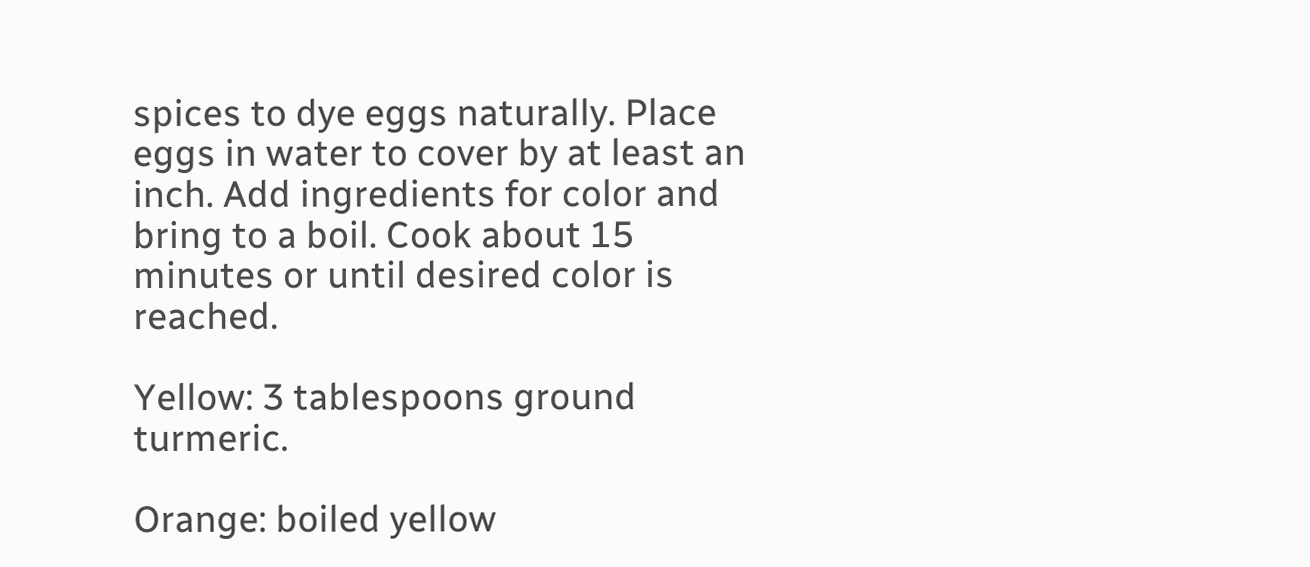spices to dye eggs naturally. Place eggs in water to cover by at least an inch. Add ingredients for color and bring to a boil. Cook about 15 minutes or until desired color is reached.

Yellow: 3 tablespoons ground turmeric.

Orange: boiled yellow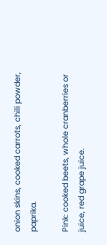onion skins, cooked carrots, chili powder, paprika.

Pink: cooked beets, whole cranberries or juice, red grape juice.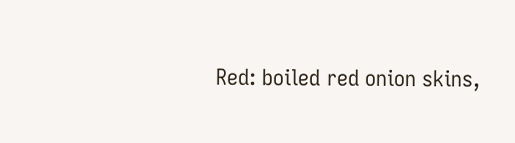Red: boiled red onion skins,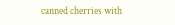canned cherries with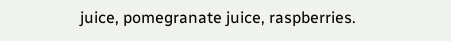juice, pomegranate juice, raspberries.